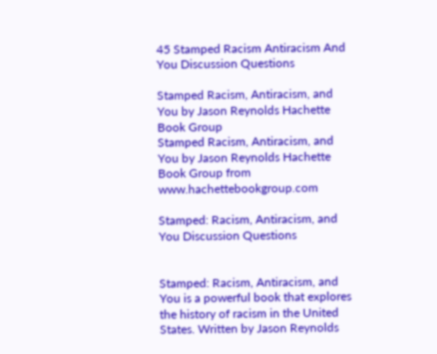45 Stamped Racism Antiracism And You Discussion Questions

Stamped Racism, Antiracism, and You by Jason Reynolds Hachette Book Group
Stamped Racism, Antiracism, and You by Jason Reynolds Hachette Book Group from www.hachettebookgroup.com

Stamped: Racism, Antiracism, and You Discussion Questions


Stamped: Racism, Antiracism, and You is a powerful book that explores the history of racism in the United States. Written by Jason Reynolds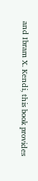and Ibram X. Kendi, this book provides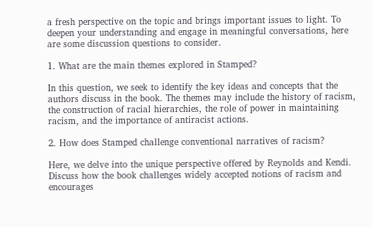a fresh perspective on the topic and brings important issues to light. To deepen your understanding and engage in meaningful conversations, here are some discussion questions to consider.

1. What are the main themes explored in Stamped?

In this question, we seek to identify the key ideas and concepts that the authors discuss in the book. The themes may include the history of racism, the construction of racial hierarchies, the role of power in maintaining racism, and the importance of antiracist actions.

2. How does Stamped challenge conventional narratives of racism?

Here, we delve into the unique perspective offered by Reynolds and Kendi. Discuss how the book challenges widely accepted notions of racism and encourages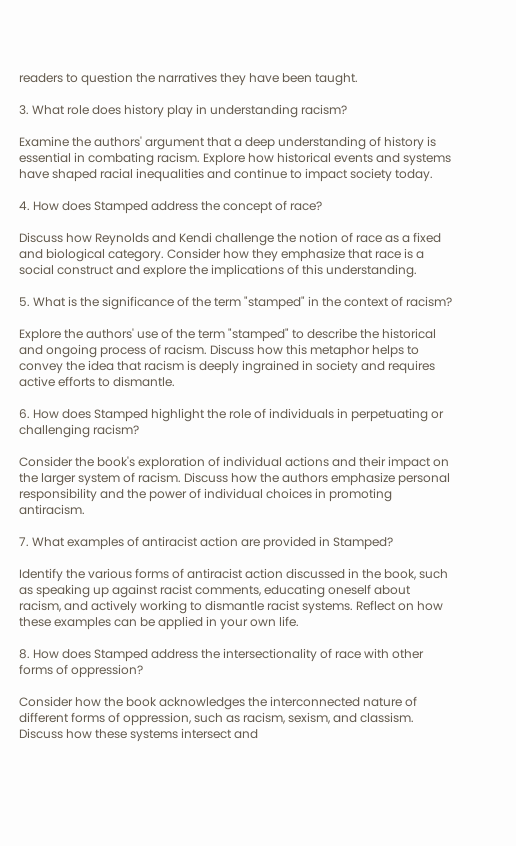readers to question the narratives they have been taught.

3. What role does history play in understanding racism?

Examine the authors' argument that a deep understanding of history is essential in combating racism. Explore how historical events and systems have shaped racial inequalities and continue to impact society today.

4. How does Stamped address the concept of race?

Discuss how Reynolds and Kendi challenge the notion of race as a fixed and biological category. Consider how they emphasize that race is a social construct and explore the implications of this understanding.

5. What is the significance of the term "stamped" in the context of racism?

Explore the authors' use of the term "stamped" to describe the historical and ongoing process of racism. Discuss how this metaphor helps to convey the idea that racism is deeply ingrained in society and requires active efforts to dismantle.

6. How does Stamped highlight the role of individuals in perpetuating or challenging racism?

Consider the book's exploration of individual actions and their impact on the larger system of racism. Discuss how the authors emphasize personal responsibility and the power of individual choices in promoting antiracism.

7. What examples of antiracist action are provided in Stamped?

Identify the various forms of antiracist action discussed in the book, such as speaking up against racist comments, educating oneself about racism, and actively working to dismantle racist systems. Reflect on how these examples can be applied in your own life.

8. How does Stamped address the intersectionality of race with other forms of oppression?

Consider how the book acknowledges the interconnected nature of different forms of oppression, such as racism, sexism, and classism. Discuss how these systems intersect and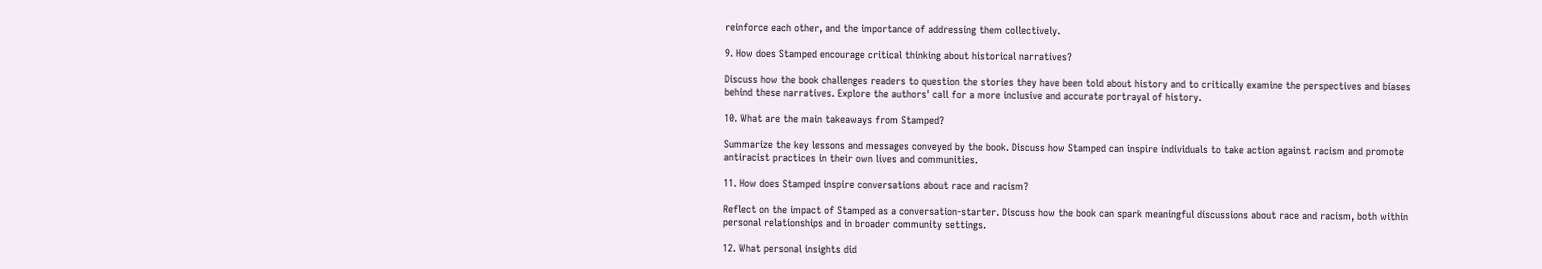reinforce each other, and the importance of addressing them collectively.

9. How does Stamped encourage critical thinking about historical narratives?

Discuss how the book challenges readers to question the stories they have been told about history and to critically examine the perspectives and biases behind these narratives. Explore the authors' call for a more inclusive and accurate portrayal of history.

10. What are the main takeaways from Stamped?

Summarize the key lessons and messages conveyed by the book. Discuss how Stamped can inspire individuals to take action against racism and promote antiracist practices in their own lives and communities.

11. How does Stamped inspire conversations about race and racism?

Reflect on the impact of Stamped as a conversation-starter. Discuss how the book can spark meaningful discussions about race and racism, both within personal relationships and in broader community settings.

12. What personal insights did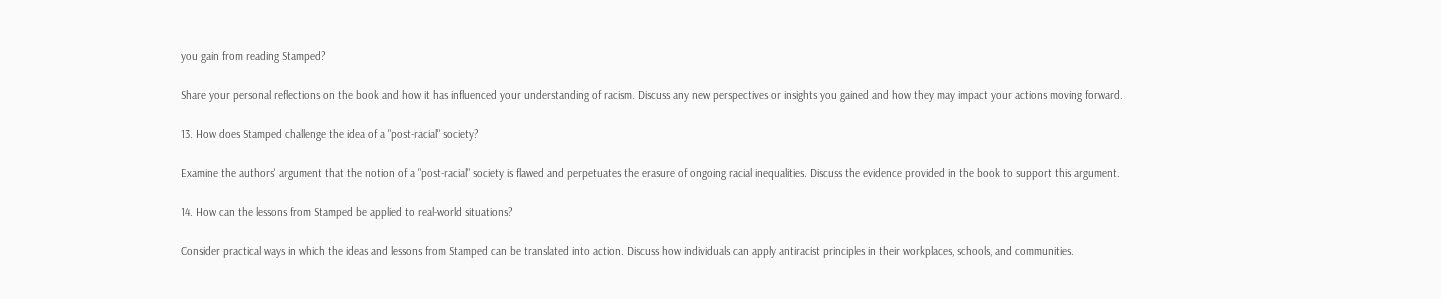you gain from reading Stamped?

Share your personal reflections on the book and how it has influenced your understanding of racism. Discuss any new perspectives or insights you gained and how they may impact your actions moving forward.

13. How does Stamped challenge the idea of a "post-racial" society?

Examine the authors' argument that the notion of a "post-racial" society is flawed and perpetuates the erasure of ongoing racial inequalities. Discuss the evidence provided in the book to support this argument.

14. How can the lessons from Stamped be applied to real-world situations?

Consider practical ways in which the ideas and lessons from Stamped can be translated into action. Discuss how individuals can apply antiracist principles in their workplaces, schools, and communities.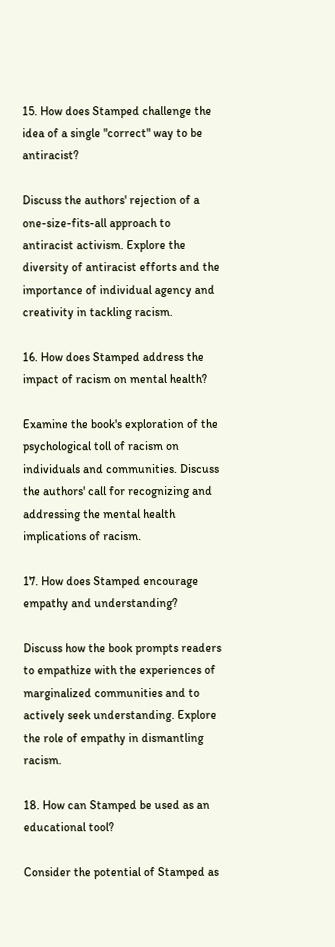15. How does Stamped challenge the idea of a single "correct" way to be antiracist?

Discuss the authors' rejection of a one-size-fits-all approach to antiracist activism. Explore the diversity of antiracist efforts and the importance of individual agency and creativity in tackling racism.

16. How does Stamped address the impact of racism on mental health?

Examine the book's exploration of the psychological toll of racism on individuals and communities. Discuss the authors' call for recognizing and addressing the mental health implications of racism.

17. How does Stamped encourage empathy and understanding?

Discuss how the book prompts readers to empathize with the experiences of marginalized communities and to actively seek understanding. Explore the role of empathy in dismantling racism.

18. How can Stamped be used as an educational tool?

Consider the potential of Stamped as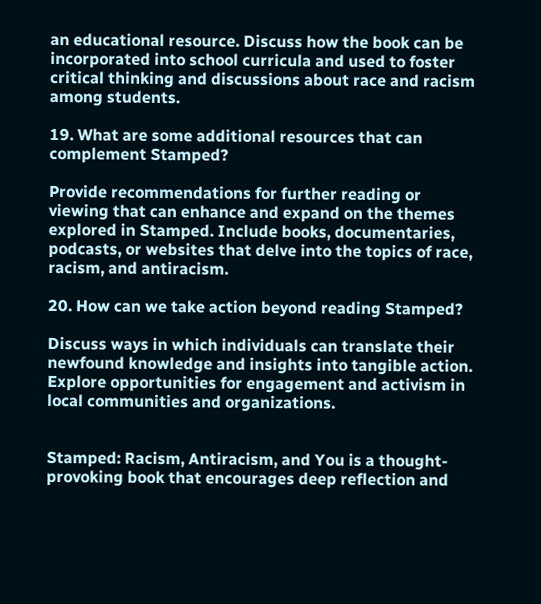an educational resource. Discuss how the book can be incorporated into school curricula and used to foster critical thinking and discussions about race and racism among students.

19. What are some additional resources that can complement Stamped?

Provide recommendations for further reading or viewing that can enhance and expand on the themes explored in Stamped. Include books, documentaries, podcasts, or websites that delve into the topics of race, racism, and antiracism.

20. How can we take action beyond reading Stamped?

Discuss ways in which individuals can translate their newfound knowledge and insights into tangible action. Explore opportunities for engagement and activism in local communities and organizations.


Stamped: Racism, Antiracism, and You is a thought-provoking book that encourages deep reflection and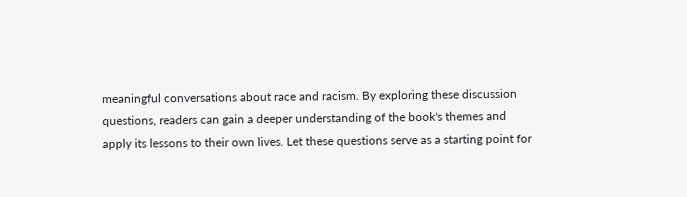meaningful conversations about race and racism. By exploring these discussion questions, readers can gain a deeper understanding of the book's themes and apply its lessons to their own lives. Let these questions serve as a starting point for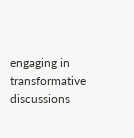engaging in transformative discussions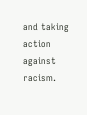and taking action against racism.